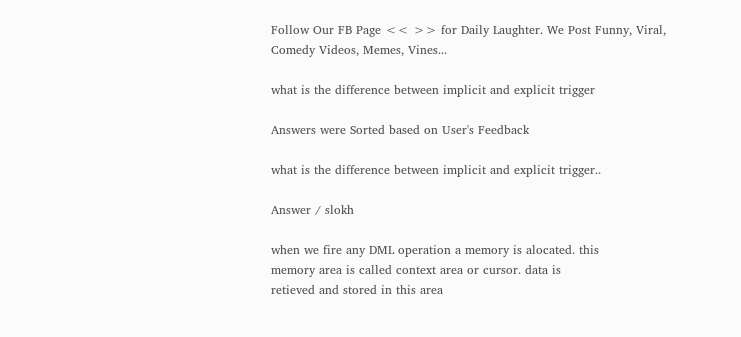Follow Our FB Page << >> for Daily Laughter. We Post Funny, Viral, Comedy Videos, Memes, Vines...

what is the difference between implicit and explicit trigger

Answers were Sorted based on User's Feedback

what is the difference between implicit and explicit trigger..

Answer / slokh

when we fire any DML operation a memory is alocated. this
memory area is called context area or cursor. data is
retieved and stored in this area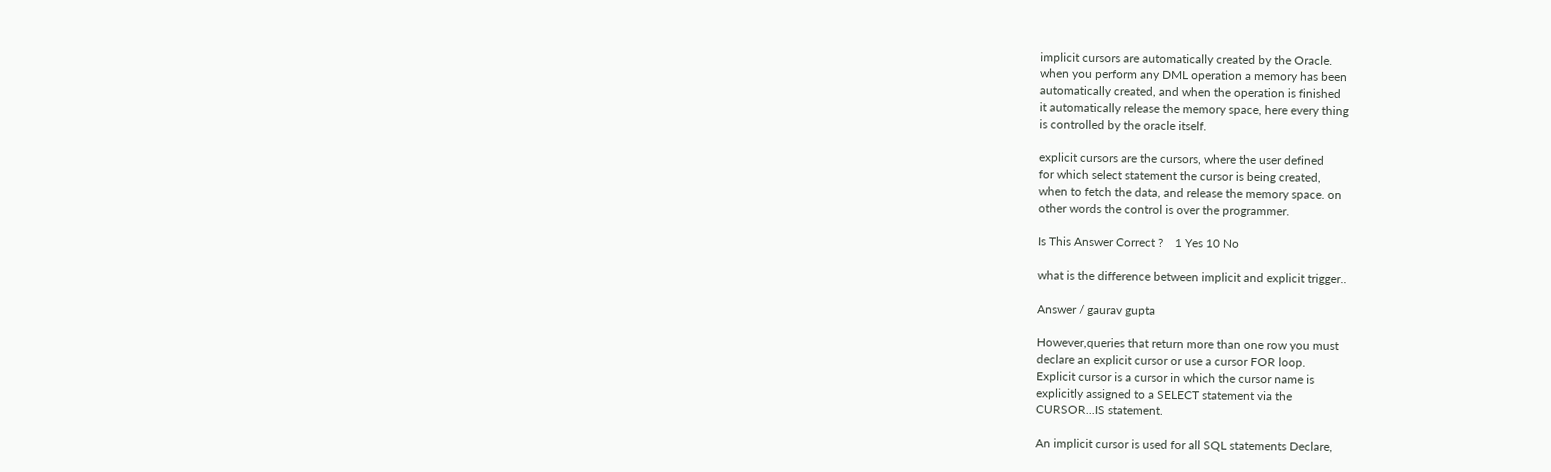implicit cursors are automatically created by the Oracle.
when you perform any DML operation a memory has been
automatically created, and when the operation is finished
it automatically release the memory space, here every thing
is controlled by the oracle itself.

explicit cursors are the cursors, where the user defined
for which select statement the cursor is being created,
when to fetch the data, and release the memory space. on
other words the control is over the programmer.

Is This Answer Correct ?    1 Yes 10 No

what is the difference between implicit and explicit trigger..

Answer / gaurav gupta

However,queries that return more than one row you must
declare an explicit cursor or use a cursor FOR loop.
Explicit cursor is a cursor in which the cursor name is
explicitly assigned to a SELECT statement via the
CURSOR...IS statement.

An implicit cursor is used for all SQL statements Declare,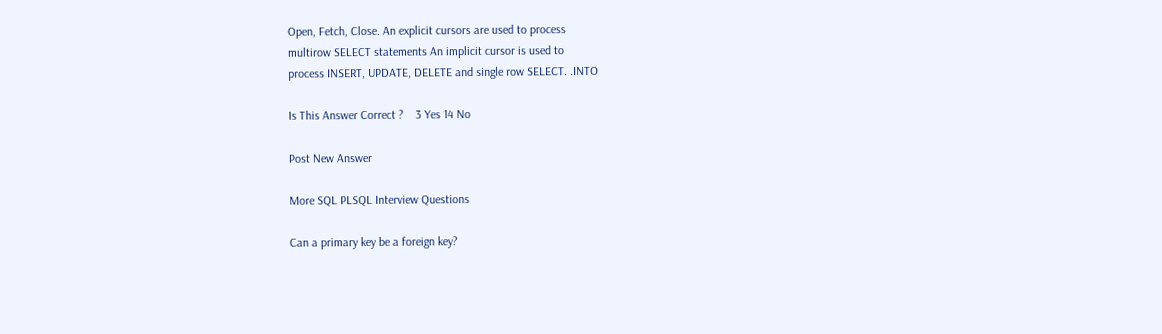Open, Fetch, Close. An explicit cursors are used to process
multirow SELECT statements An implicit cursor is used to
process INSERT, UPDATE, DELETE and single row SELECT. .INTO

Is This Answer Correct ?    3 Yes 14 No

Post New Answer

More SQL PLSQL Interview Questions

Can a primary key be a foreign key?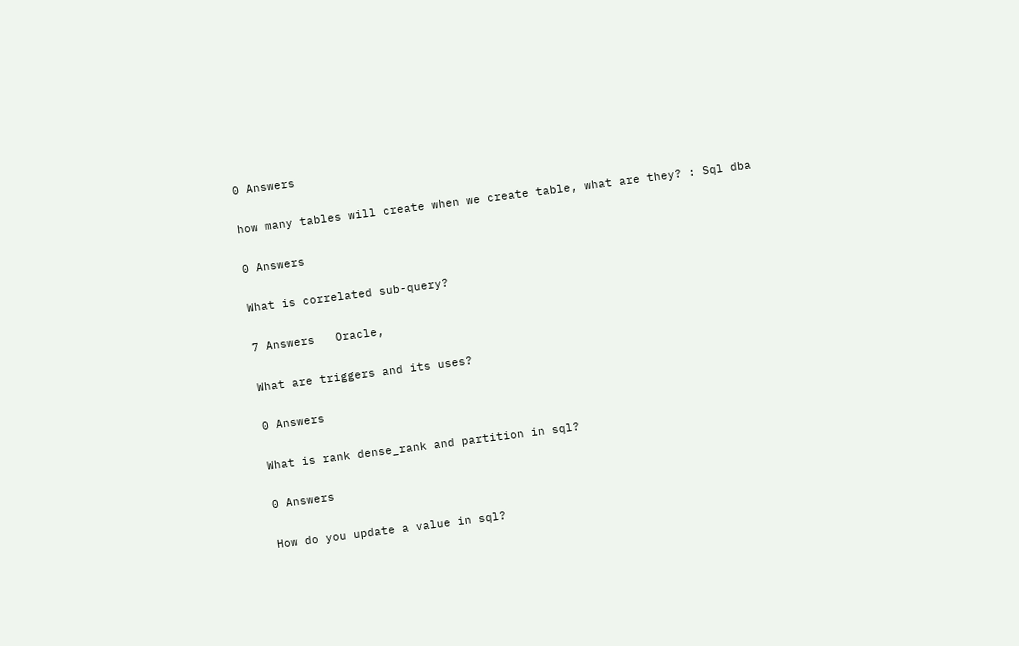0 Answers

how many tables will create when we create table, what are they? : Sql dba

0 Answers

What is correlated sub-query?

7 Answers   Oracle,

What are triggers and its uses?

0 Answers

What is rank dense_rank and partition in sql?

0 Answers

How do you update a value in sql?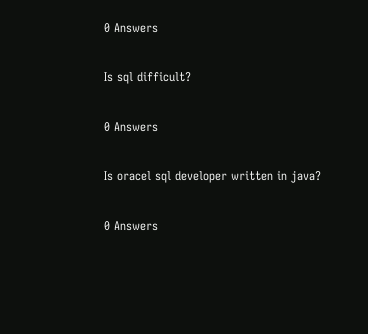0 Answers

Is sql difficult?

0 Answers

Is oracel sql developer written in java?

0 Answers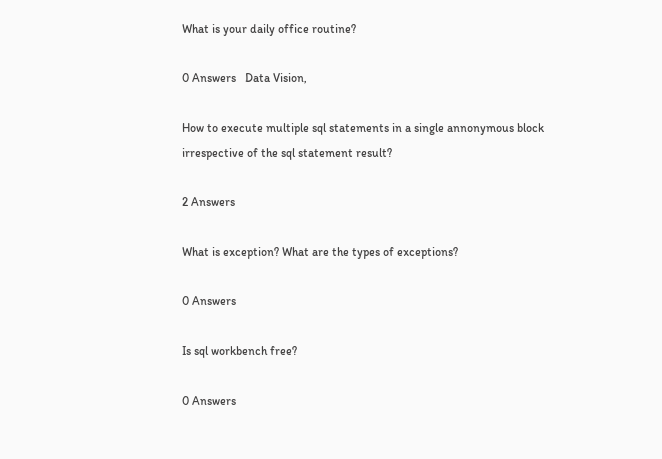What is your daily office routine?

0 Answers   Data Vision,

How to execute multiple sql statements in a single annonymous block irrespective of the sql statement result?

2 Answers

What is exception? What are the types of exceptions?

0 Answers

Is sql workbench free?

0 Answers